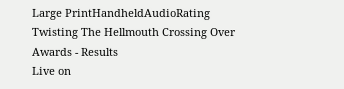Large PrintHandheldAudioRating
Twisting The Hellmouth Crossing Over Awards - Results
Live on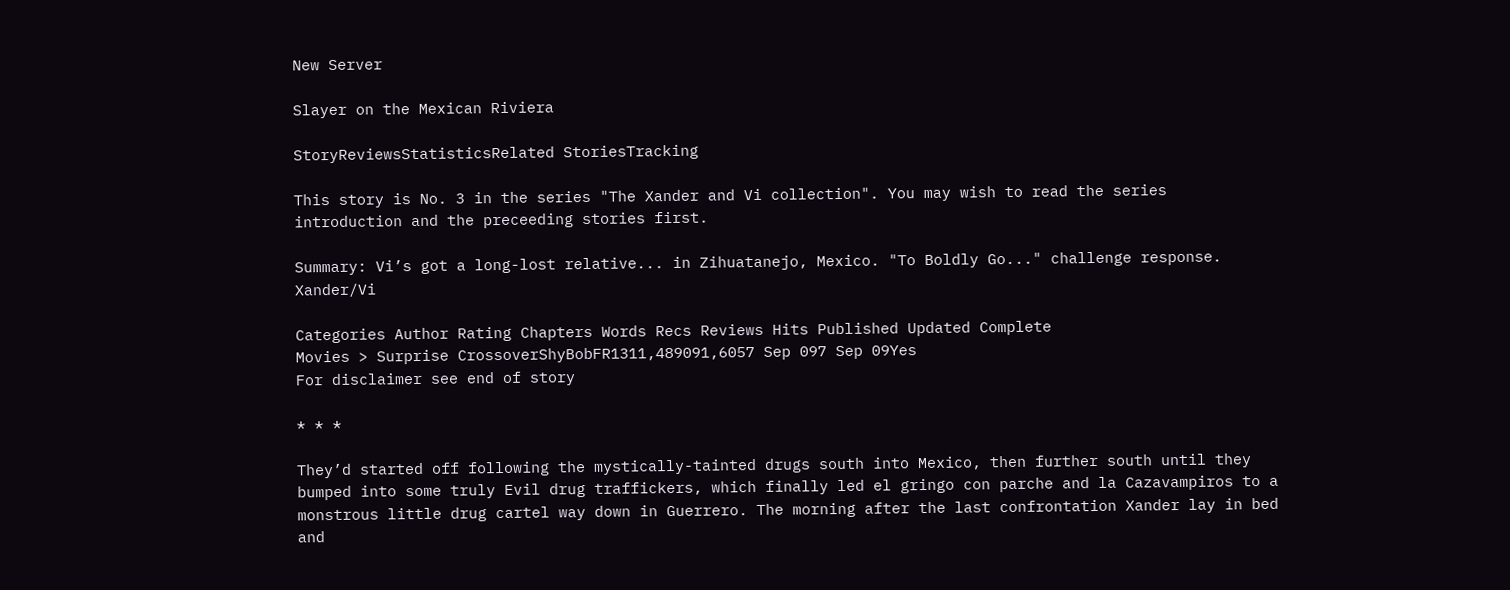New Server

Slayer on the Mexican Riviera

StoryReviewsStatisticsRelated StoriesTracking

This story is No. 3 in the series "The Xander and Vi collection". You may wish to read the series introduction and the preceeding stories first.

Summary: Vi’s got a long-lost relative... in Zihuatanejo, Mexico. "To Boldly Go..." challenge response. Xander/Vi

Categories Author Rating Chapters Words Recs Reviews Hits Published Updated Complete
Movies > Surprise CrossoverShyBobFR1311,489091,6057 Sep 097 Sep 09Yes
For disclaimer see end of story

* * *

They’d started off following the mystically-tainted drugs south into Mexico, then further south until they bumped into some truly Evil drug traffickers, which finally led el gringo con parche and la Cazavampiros to a monstrous little drug cartel way down in Guerrero. The morning after the last confrontation Xander lay in bed and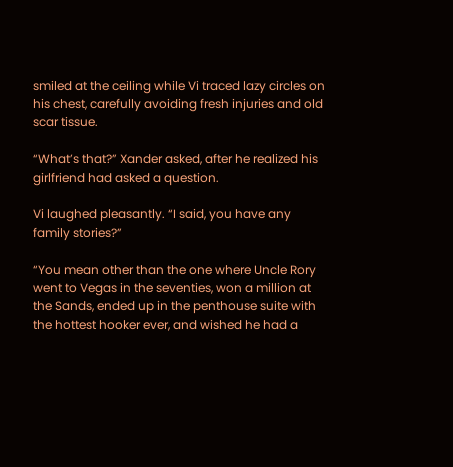smiled at the ceiling while Vi traced lazy circles on his chest, carefully avoiding fresh injuries and old scar tissue.

“What’s that?” Xander asked, after he realized his girlfriend had asked a question.

Vi laughed pleasantly. “I said, you have any family stories?”

“You mean other than the one where Uncle Rory went to Vegas in the seventies, won a million at the Sands, ended up in the penthouse suite with the hottest hooker ever, and wished he had a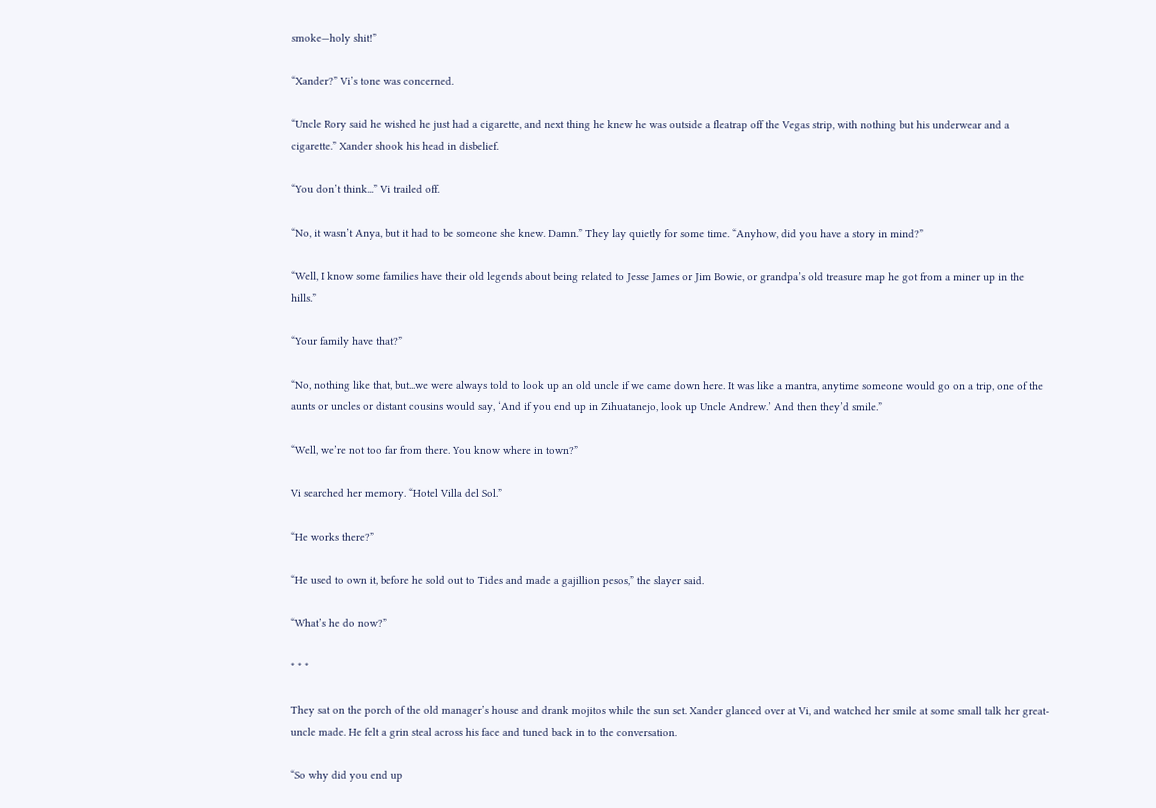smoke—holy shit!”

“Xander?” Vi’s tone was concerned.

“Uncle Rory said he wished he just had a cigarette, and next thing he knew he was outside a fleatrap off the Vegas strip, with nothing but his underwear and a cigarette.” Xander shook his head in disbelief.

“You don’t think...” Vi trailed off.

“No, it wasn’t Anya, but it had to be someone she knew. Damn.” They lay quietly for some time. “Anyhow, did you have a story in mind?”

“Well, I know some families have their old legends about being related to Jesse James or Jim Bowie, or grandpa’s old treasure map he got from a miner up in the hills.”

“Your family have that?”

“No, nothing like that, but...we were always told to look up an old uncle if we came down here. It was like a mantra, anytime someone would go on a trip, one of the aunts or uncles or distant cousins would say, ‘And if you end up in Zihuatanejo, look up Uncle Andrew.’ And then they’d smile.”

“Well, we’re not too far from there. You know where in town?”

Vi searched her memory. “Hotel Villa del Sol.”

“He works there?”

“He used to own it, before he sold out to Tides and made a gajillion pesos,” the slayer said.

“What’s he do now?”

* * *

They sat on the porch of the old manager’s house and drank mojitos while the sun set. Xander glanced over at Vi, and watched her smile at some small talk her great-uncle made. He felt a grin steal across his face and tuned back in to the conversation.

“So why did you end up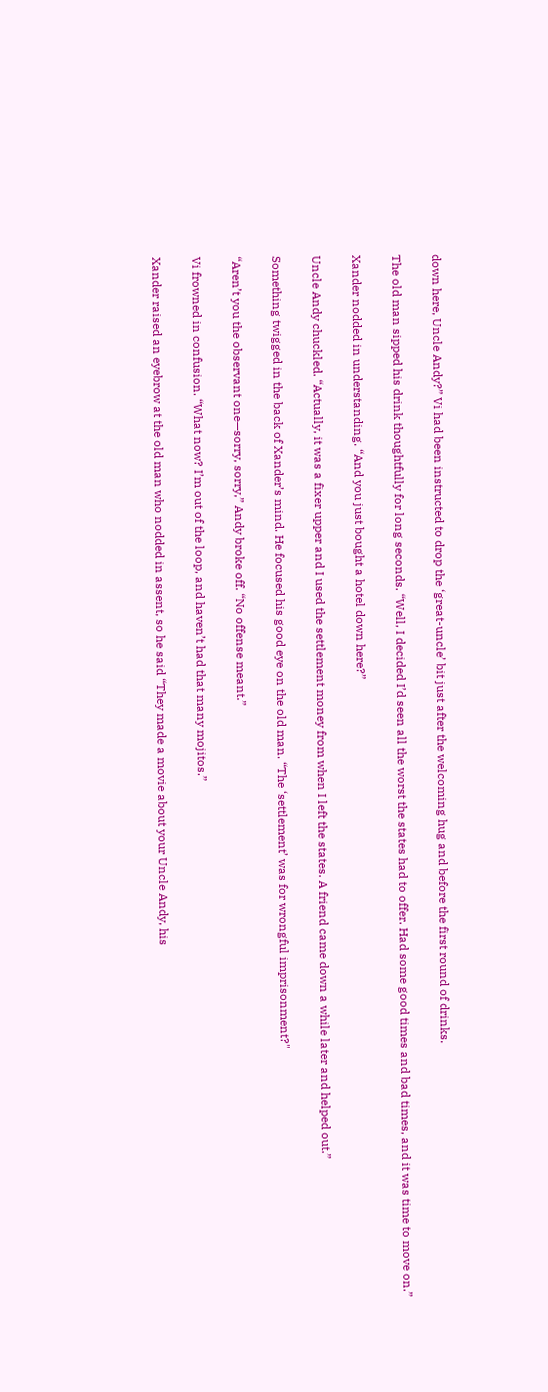down here, Uncle Andy?” Vi had been instructed to drop the ‘great-uncle’ bit just after the welcoming hug and before the first round of drinks.

The old man sipped his drink thoughtfully for long seconds. “Well, I decided I’d seen all the worst the states had to offer. Had some good times and bad times, and it was time to move on.”

Xander nodded in understanding. “And you just bought a hotel down here?”

Uncle Andy chuckled. “Actually, it was a fixer upper and I used the settlement money from when I left the states. A friend came down a while later and helped out.”

Something twigged in the back of Xander’s mind. He focused his good eye on the old man. “The ‘settlement’ was for wrongful imprisonment?"

“Aren’t you the observant one—sorry, sorry,” Andy broke off. “No offense meant.”

Vi frowned in confusion. “What now? I’m out of the loop, and haven’t had that many mojitos.”

Xander raised an eyebrow at the old man who nodded in assent, so he said “They made a movie about your Uncle Andy, his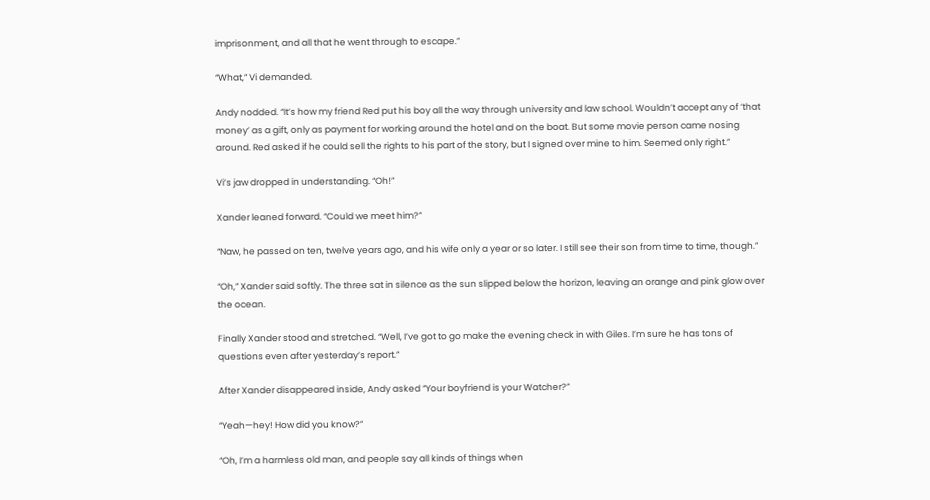imprisonment, and all that he went through to escape.”

“What,” Vi demanded.

Andy nodded. “It’s how my friend Red put his boy all the way through university and law school. Wouldn’t accept any of ‘that money’ as a gift, only as payment for working around the hotel and on the boat. But some movie person came nosing around. Red asked if he could sell the rights to his part of the story, but I signed over mine to him. Seemed only right.”

Vi’s jaw dropped in understanding. “Oh!”

Xander leaned forward. “Could we meet him?”

“Naw, he passed on ten, twelve years ago, and his wife only a year or so later. I still see their son from time to time, though.”

“Oh,” Xander said softly. The three sat in silence as the sun slipped below the horizon, leaving an orange and pink glow over the ocean.

Finally Xander stood and stretched. “Well, I’ve got to go make the evening check in with Giles. I’m sure he has tons of questions even after yesterday’s report.”

After Xander disappeared inside, Andy asked “Your boyfriend is your Watcher?”

“Yeah—hey! How did you know?”

“Oh, I’m a harmless old man, and people say all kinds of things when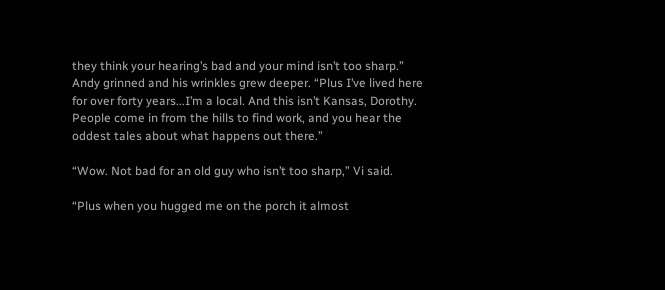they think your hearing’s bad and your mind isn’t too sharp.” Andy grinned and his wrinkles grew deeper. “Plus I’ve lived here for over forty years...I’m a local. And this isn’t Kansas, Dorothy. People come in from the hills to find work, and you hear the oddest tales about what happens out there.”

“Wow. Not bad for an old guy who isn’t too sharp,” Vi said.

“Plus when you hugged me on the porch it almost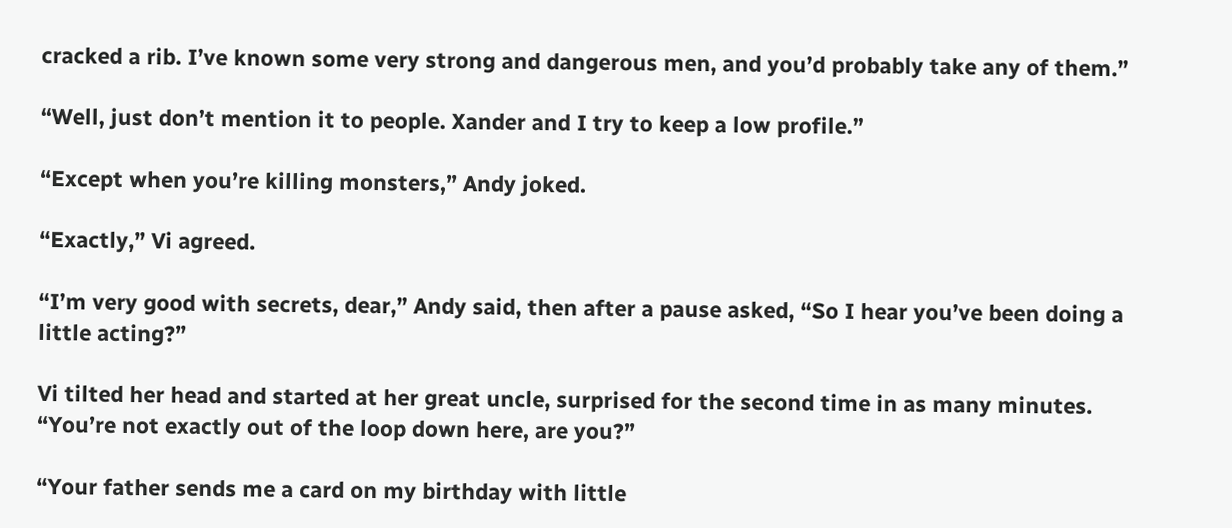cracked a rib. I’ve known some very strong and dangerous men, and you’d probably take any of them.”

“Well, just don’t mention it to people. Xander and I try to keep a low profile.”

“Except when you’re killing monsters,” Andy joked.

“Exactly,” Vi agreed.

“I’m very good with secrets, dear,” Andy said, then after a pause asked, “So I hear you’ve been doing a little acting?”

Vi tilted her head and started at her great uncle, surprised for the second time in as many minutes. “You’re not exactly out of the loop down here, are you?”

“Your father sends me a card on my birthday with little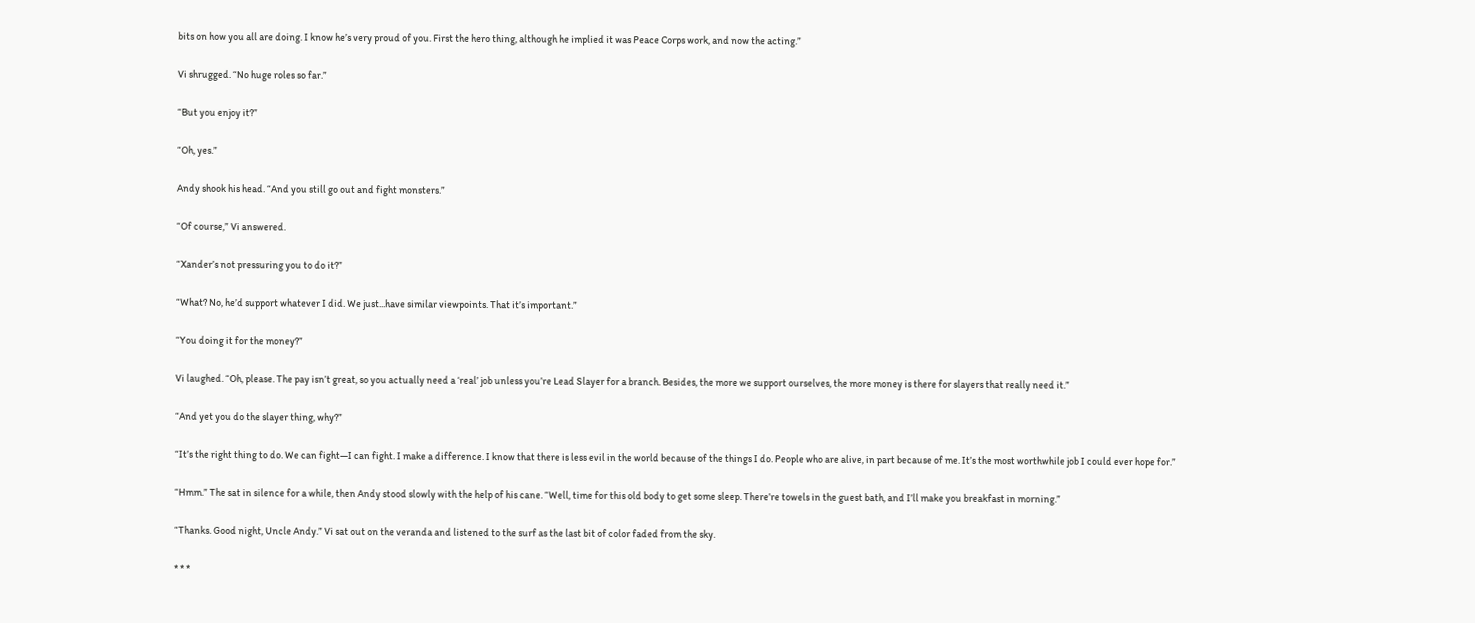bits on how you all are doing. I know he’s very proud of you. First the hero thing, although he implied it was Peace Corps work, and now the acting.”

Vi shrugged. “No huge roles so far.”

“But you enjoy it?”

“Oh, yes.”

Andy shook his head. “And you still go out and fight monsters.”

“Of course,” Vi answered.

“Xander’s not pressuring you to do it?”

“What? No, he’d support whatever I did. We just...have similar viewpoints. That it’s important.”

“You doing it for the money?”

Vi laughed. “Oh, please. The pay isn’t great, so you actually need a ‘real’ job unless you’re Lead Slayer for a branch. Besides, the more we support ourselves, the more money is there for slayers that really need it.”

“And yet you do the slayer thing, why?”

“It’s the right thing to do. We can fight—I can fight. I make a difference. I know that there is less evil in the world because of the things I do. People who are alive, in part because of me. It’s the most worthwhile job I could ever hope for.”

“Hmm.” The sat in silence for a while, then Andy stood slowly with the help of his cane. “Well, time for this old body to get some sleep. There’re towels in the guest bath, and I’ll make you breakfast in morning.”

“Thanks. Good night, Uncle Andy.” Vi sat out on the veranda and listened to the surf as the last bit of color faded from the sky.

* * *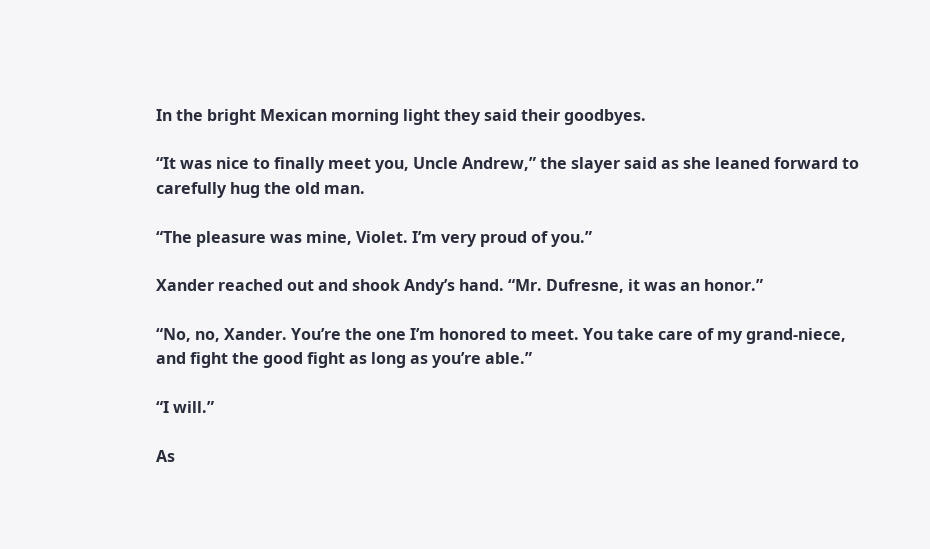In the bright Mexican morning light they said their goodbyes.

“It was nice to finally meet you, Uncle Andrew,” the slayer said as she leaned forward to carefully hug the old man.

“The pleasure was mine, Violet. I’m very proud of you.”

Xander reached out and shook Andy’s hand. “Mr. Dufresne, it was an honor.”

“No, no, Xander. You’re the one I’m honored to meet. You take care of my grand-niece, and fight the good fight as long as you’re able.”

“I will.”

As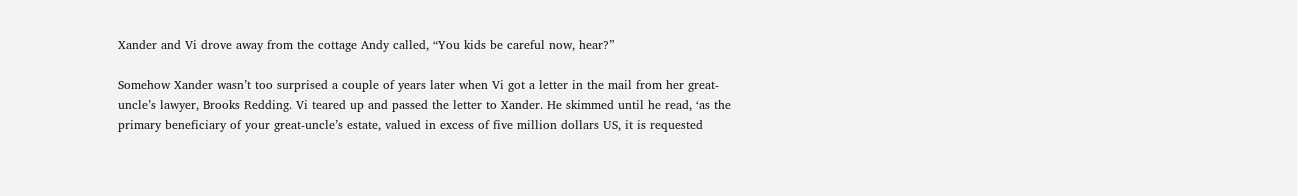Xander and Vi drove away from the cottage Andy called, “You kids be careful now, hear?”

Somehow Xander wasn’t too surprised a couple of years later when Vi got a letter in the mail from her great-uncle’s lawyer, Brooks Redding. Vi teared up and passed the letter to Xander. He skimmed until he read, ‘as the primary beneficiary of your great-uncle’s estate, valued in excess of five million dollars US, it is requested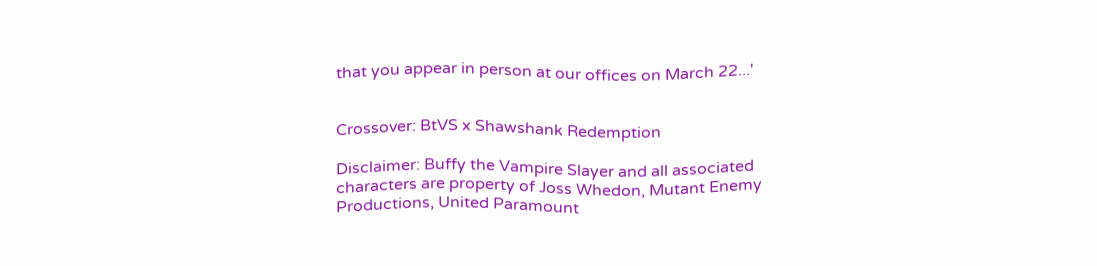that you appear in person at our offices on March 22...'


Crossover: BtVS x Shawshank Redemption

Disclaimer: Buffy the Vampire Slayer and all associated characters are property of Joss Whedon, Mutant Enemy Productions, United Paramount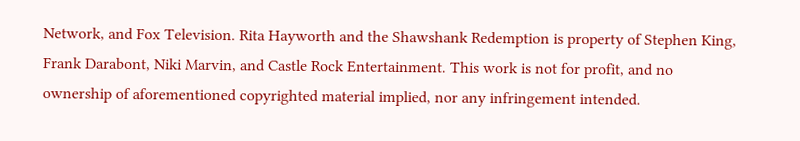Network, and Fox Television. Rita Hayworth and the Shawshank Redemption is property of Stephen King, Frank Darabont, Niki Marvin, and Castle Rock Entertainment. This work is not for profit, and no ownership of aforementioned copyrighted material implied, nor any infringement intended.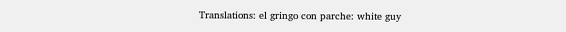Translations: el gringo con parche: white guy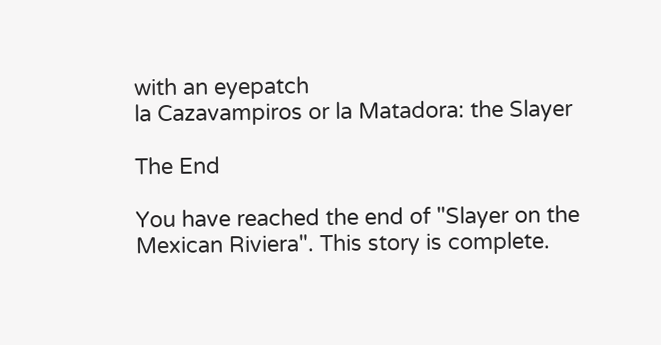with an eyepatch
la Cazavampiros or la Matadora: the Slayer

The End

You have reached the end of "Slayer on the Mexican Riviera". This story is complete.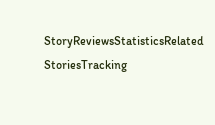StoryReviewsStatisticsRelated StoriesTracking